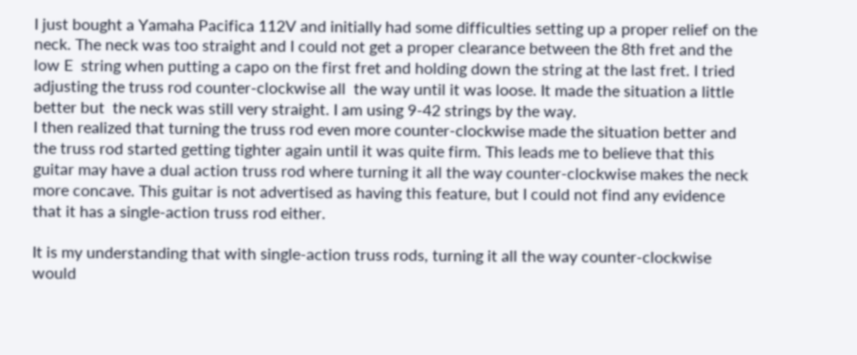I just bought a Yamaha Pacifica 112V and initially had some difficulties setting up a proper relief on the neck. The neck was too straight and I could not get a proper clearance between the 8th fret and the low E  string when putting a capo on the first fret and holding down the string at the last fret. I tried adjusting the truss rod counter-clockwise all  the way until it was loose. It made the situation a little better but  the neck was still very straight. I am using 9-42 strings by the way.
I then realized that turning the truss rod even more counter-clockwise made the situation better and the truss rod started getting tighter again until it was quite firm. This leads me to believe that this guitar may have a dual action truss rod where turning it all the way counter-clockwise makes the neck more concave. This guitar is not advertised as having this feature, but I could not find any evidence that it has a single-action truss rod either.

It is my understanding that with single-action truss rods, turning it all the way counter-clockwise would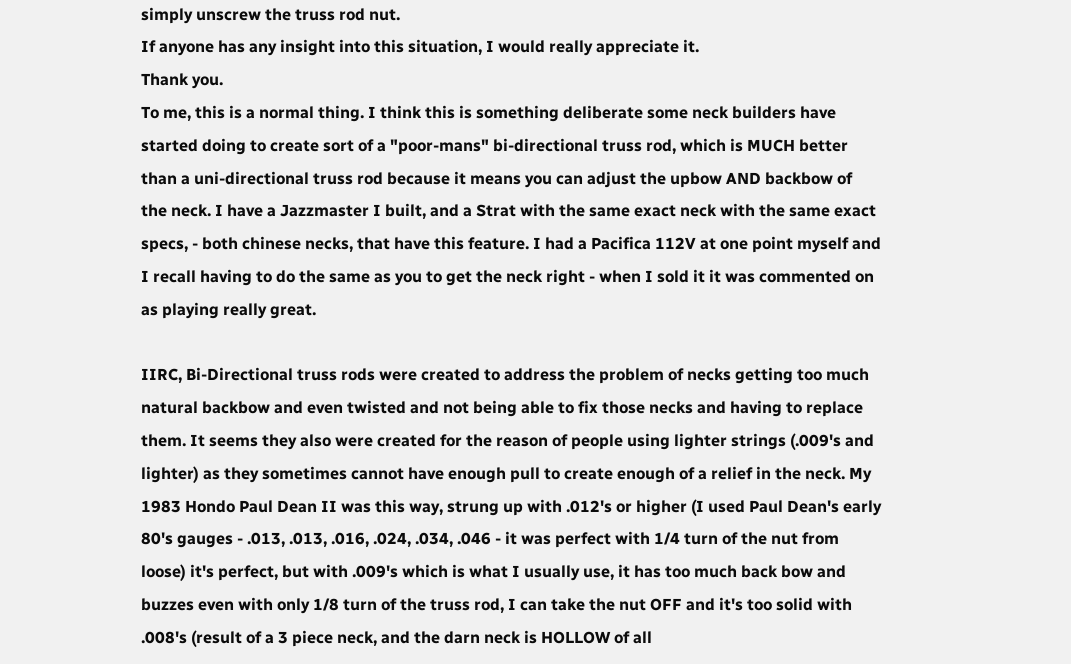simply unscrew the truss rod nut.
If anyone has any insight into this situation, I would really appreciate it.
Thank you.
To me, this is a normal thing. I think this is something deliberate some neck builders have started doing to create sort of a "poor-mans" bi-directional truss rod, which is MUCH better than a uni-directional truss rod because it means you can adjust the upbow AND backbow of the neck. I have a Jazzmaster I built, and a Strat with the same exact neck with the same exact specs, - both chinese necks, that have this feature. I had a Pacifica 112V at one point myself and I recall having to do the same as you to get the neck right - when I sold it it was commented on as playing really great.

IIRC, Bi-Directional truss rods were created to address the problem of necks getting too much natural backbow and even twisted and not being able to fix those necks and having to replace them. It seems they also were created for the reason of people using lighter strings (.009's and lighter) as they sometimes cannot have enough pull to create enough of a relief in the neck. My 1983 Hondo Paul Dean II was this way, strung up with .012's or higher (I used Paul Dean's early 80's gauges - .013, .013, .016, .024, .034, .046 - it was perfect with 1/4 turn of the nut from loose) it's perfect, but with .009's which is what I usually use, it has too much back bow and buzzes even with only 1/8 turn of the truss rod, I can take the nut OFF and it's too solid with .008's (result of a 3 piece neck, and the darn neck is HOLLOW of all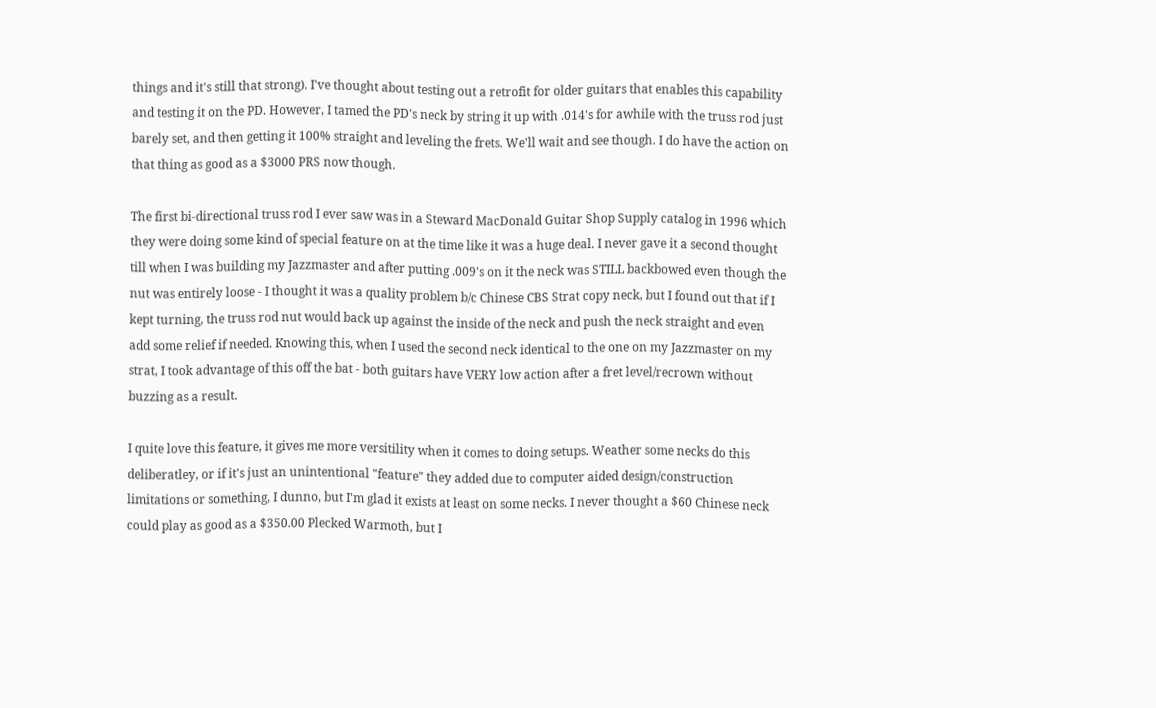things and it's still that strong). I've thought about testing out a retrofit for older guitars that enables this capability and testing it on the PD. However, I tamed the PD's neck by string it up with .014's for awhile with the truss rod just barely set, and then getting it 100% straight and leveling the frets. We'll wait and see though. I do have the action on that thing as good as a $3000 PRS now though.

The first bi-directional truss rod I ever saw was in a Steward MacDonald Guitar Shop Supply catalog in 1996 which they were doing some kind of special feature on at the time like it was a huge deal. I never gave it a second thought till when I was building my Jazzmaster and after putting .009's on it the neck was STILL backbowed even though the nut was entirely loose - I thought it was a quality problem b/c Chinese CBS Strat copy neck, but I found out that if I kept turning, the truss rod nut would back up against the inside of the neck and push the neck straight and even add some relief if needed. Knowing this, when I used the second neck identical to the one on my Jazzmaster on my strat, I took advantage of this off the bat - both guitars have VERY low action after a fret level/recrown without buzzing as a result.

I quite love this feature, it gives me more versitility when it comes to doing setups. Weather some necks do this deliberatley, or if it's just an unintentional "feature" they added due to computer aided design/construction limitations or something, I dunno, but I'm glad it exists at least on some necks. I never thought a $60 Chinese neck could play as good as a $350.00 Plecked Warmoth, but I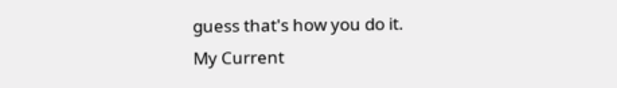guess that's how you do it.
My Current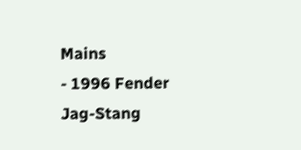Mains
- 1996 Fender Jag-Stang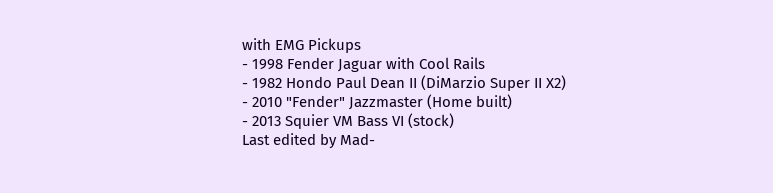with EMG Pickups
- 1998 Fender Jaguar with Cool Rails
- 1982 Hondo Paul Dean II (DiMarzio Super II X2)
- 2010 "Fender" Jazzmaster (Home built)
- 2013 Squier VM Bass VI (stock)
Last edited by Mad-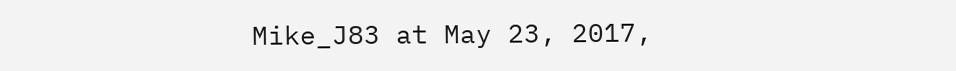Mike_J83 at May 23, 2017,